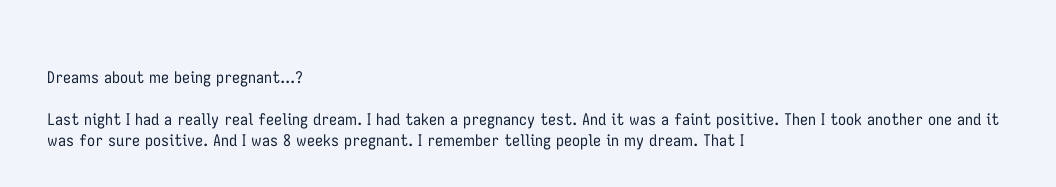Dreams about me being pregnant...?

Last night I had a really real feeling dream. I had taken a pregnancy test. And it was a faint positive. Then I took another one and it was for sure positive. And I was 8 weeks pregnant. I remember telling people in my dream. That I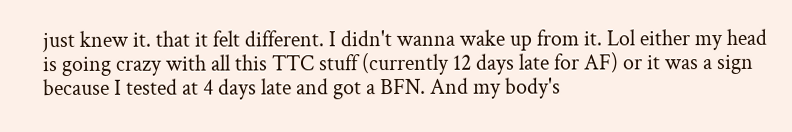just knew it. that it felt different. I didn't wanna wake up from it. Lol either my head is going crazy with all this TTC stuff (currently 12 days late for AF) or it was a sign because I tested at 4 days late and got a BFN. And my body's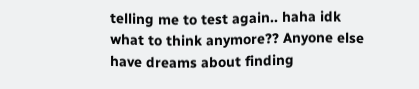telling me to test again.. haha idk what to think anymore?? Anyone else have dreams about finding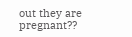out they are pregnant??